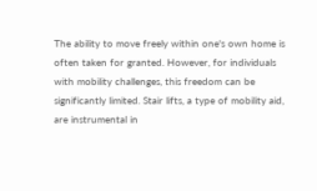The ability to move freely within one's own home is often taken for granted. However, for individuals with mobility challenges, this freedom can be significantly limited. Stair lifts, a type of mobility aid, are instrumental in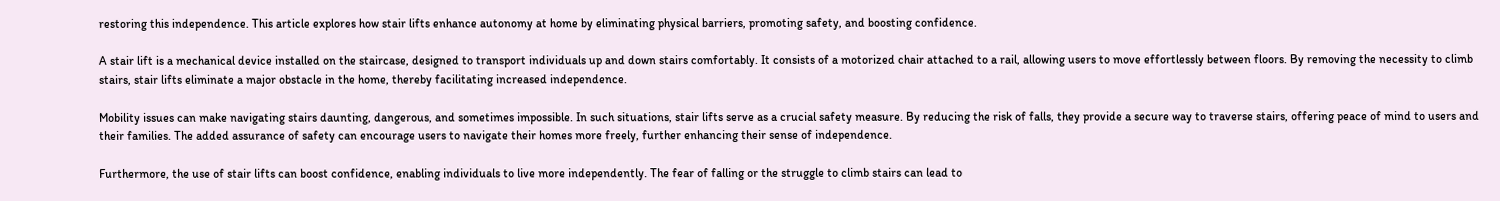restoring this independence. This article explores how stair lifts enhance autonomy at home by eliminating physical barriers, promoting safety, and boosting confidence.

A stair lift is a mechanical device installed on the staircase, designed to transport individuals up and down stairs comfortably. It consists of a motorized chair attached to a rail, allowing users to move effortlessly between floors. By removing the necessity to climb stairs, stair lifts eliminate a major obstacle in the home, thereby facilitating increased independence.

Mobility issues can make navigating stairs daunting, dangerous, and sometimes impossible. In such situations, stair lifts serve as a crucial safety measure. By reducing the risk of falls, they provide a secure way to traverse stairs, offering peace of mind to users and their families. The added assurance of safety can encourage users to navigate their homes more freely, further enhancing their sense of independence.

Furthermore, the use of stair lifts can boost confidence, enabling individuals to live more independently. The fear of falling or the struggle to climb stairs can lead to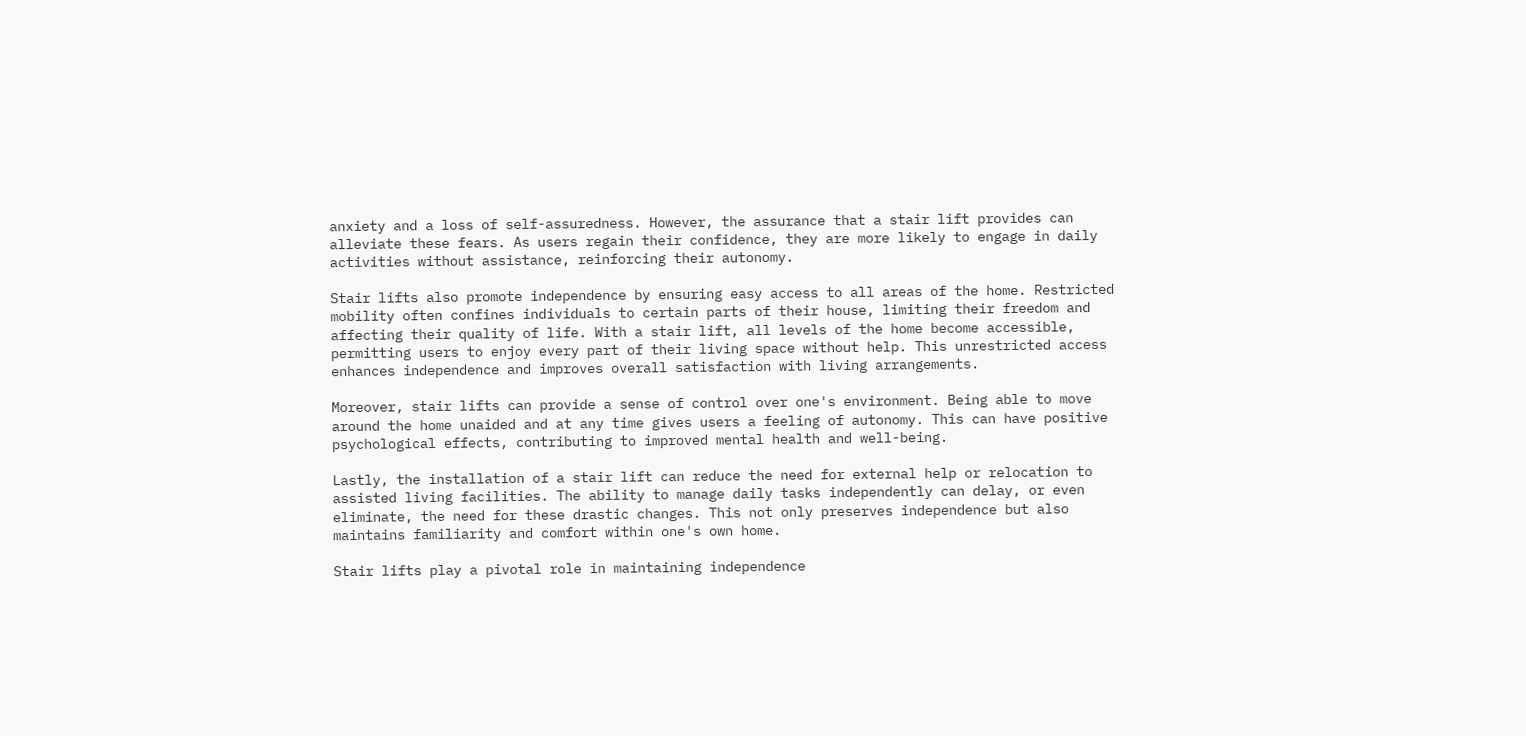anxiety and a loss of self-assuredness. However, the assurance that a stair lift provides can alleviate these fears. As users regain their confidence, they are more likely to engage in daily activities without assistance, reinforcing their autonomy.

Stair lifts also promote independence by ensuring easy access to all areas of the home. Restricted mobility often confines individuals to certain parts of their house, limiting their freedom and affecting their quality of life. With a stair lift, all levels of the home become accessible, permitting users to enjoy every part of their living space without help. This unrestricted access enhances independence and improves overall satisfaction with living arrangements.

Moreover, stair lifts can provide a sense of control over one's environment. Being able to move around the home unaided and at any time gives users a feeling of autonomy. This can have positive psychological effects, contributing to improved mental health and well-being.

Lastly, the installation of a stair lift can reduce the need for external help or relocation to assisted living facilities. The ability to manage daily tasks independently can delay, or even eliminate, the need for these drastic changes. This not only preserves independence but also maintains familiarity and comfort within one's own home.

Stair lifts play a pivotal role in maintaining independence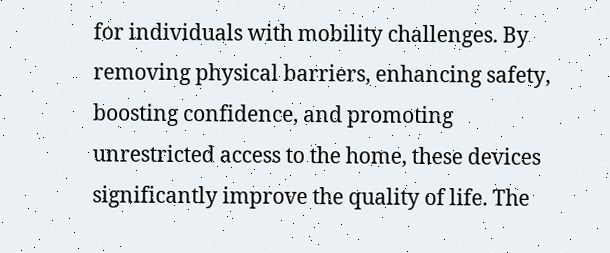for individuals with mobility challenges. By removing physical barriers, enhancing safety, boosting confidence, and promoting unrestricted access to the home, these devices significantly improve the quality of life. The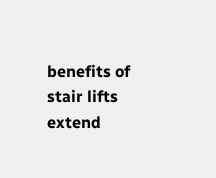benefits of stair lifts extend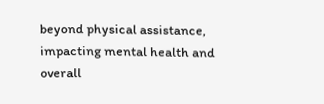beyond physical assistance, impacting mental health and overall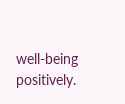well-being positively.